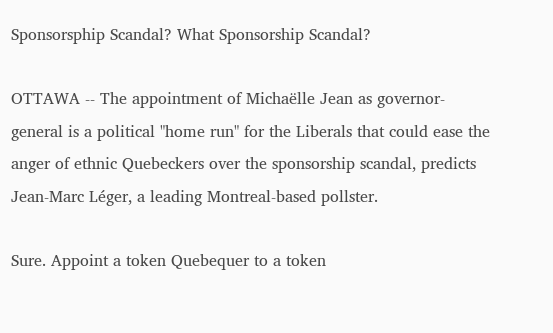Sponsorsphip Scandal? What Sponsorship Scandal?

OTTAWA -- The appointment of Michaëlle Jean as governor-general is a political "home run" for the Liberals that could ease the anger of ethnic Quebeckers over the sponsorship scandal, predicts Jean-Marc Léger, a leading Montreal-based pollster.

Sure. Appoint a token Quebequer to a token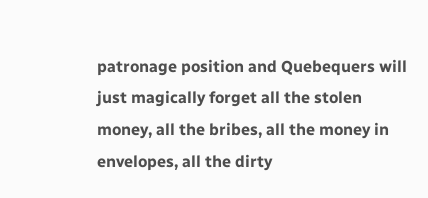patronage position and Quebequers will just magically forget all the stolen money, all the bribes, all the money in envelopes, all the dirty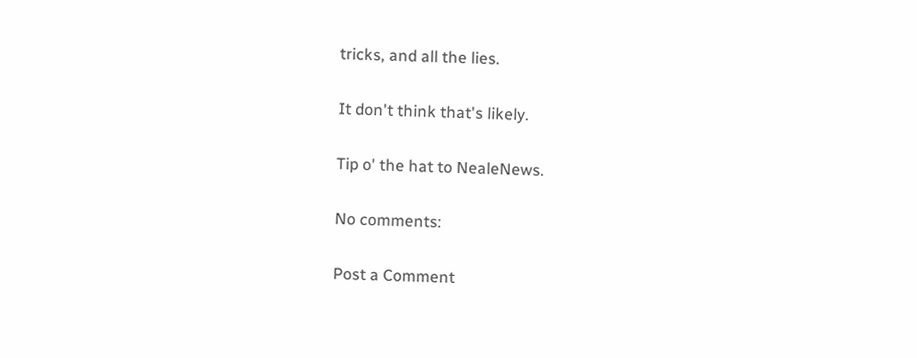tricks, and all the lies.

It don't think that's likely.

Tip o' the hat to NealeNews.

No comments:

Post a Comment